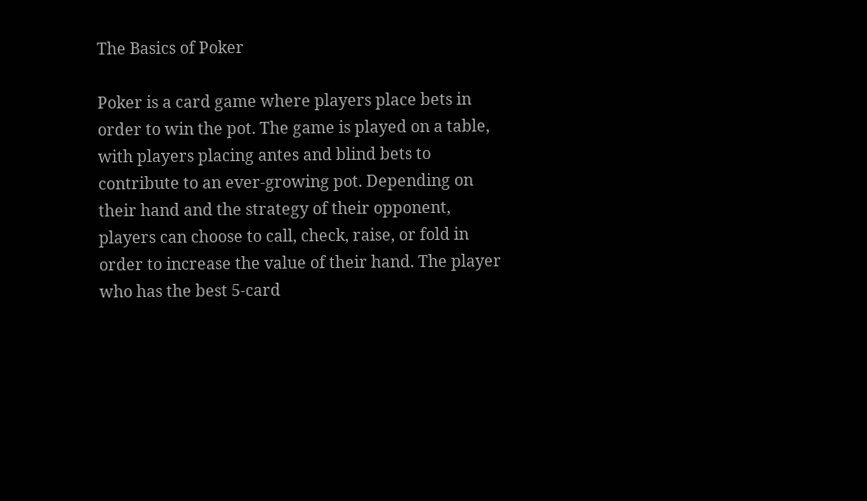The Basics of Poker

Poker is a card game where players place bets in order to win the pot. The game is played on a table, with players placing antes and blind bets to contribute to an ever-growing pot. Depending on their hand and the strategy of their opponent, players can choose to call, check, raise, or fold in order to increase the value of their hand. The player who has the best 5-card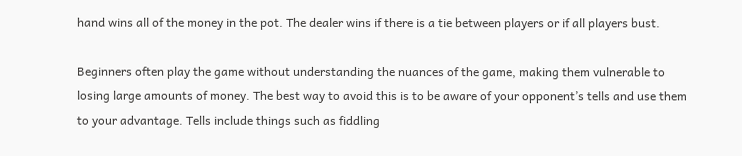hand wins all of the money in the pot. The dealer wins if there is a tie between players or if all players bust.

Beginners often play the game without understanding the nuances of the game, making them vulnerable to losing large amounts of money. The best way to avoid this is to be aware of your opponent’s tells and use them to your advantage. Tells include things such as fiddling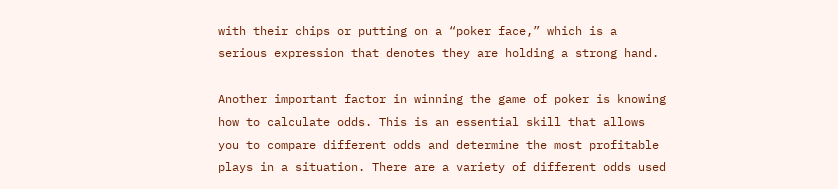with their chips or putting on a “poker face,” which is a serious expression that denotes they are holding a strong hand.

Another important factor in winning the game of poker is knowing how to calculate odds. This is an essential skill that allows you to compare different odds and determine the most profitable plays in a situation. There are a variety of different odds used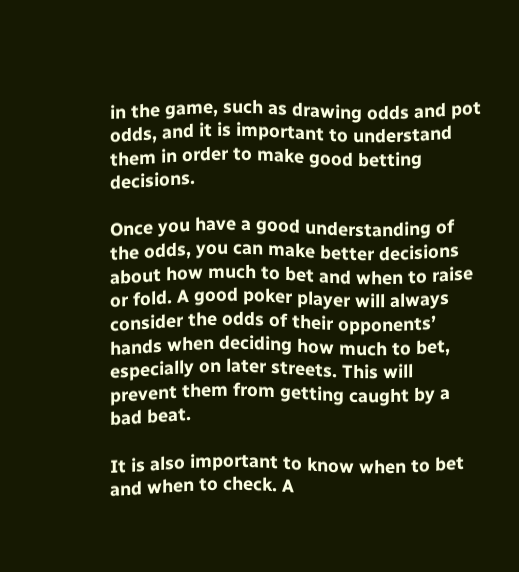in the game, such as drawing odds and pot odds, and it is important to understand them in order to make good betting decisions.

Once you have a good understanding of the odds, you can make better decisions about how much to bet and when to raise or fold. A good poker player will always consider the odds of their opponents’ hands when deciding how much to bet, especially on later streets. This will prevent them from getting caught by a bad beat.

It is also important to know when to bet and when to check. A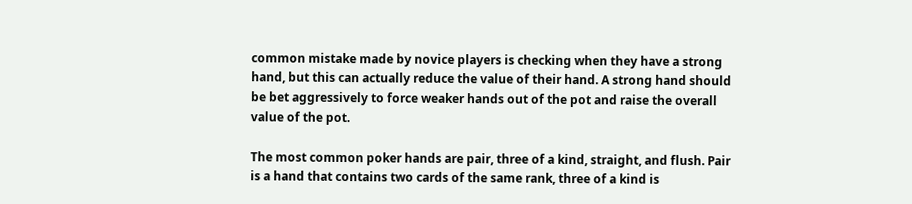common mistake made by novice players is checking when they have a strong hand, but this can actually reduce the value of their hand. A strong hand should be bet aggressively to force weaker hands out of the pot and raise the overall value of the pot.

The most common poker hands are pair, three of a kind, straight, and flush. Pair is a hand that contains two cards of the same rank, three of a kind is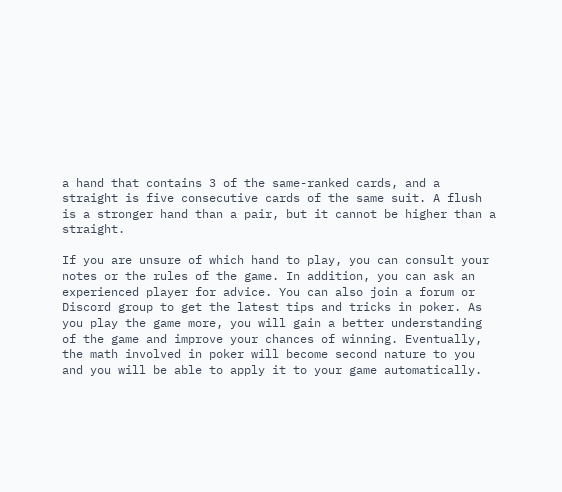a hand that contains 3 of the same-ranked cards, and a straight is five consecutive cards of the same suit. A flush is a stronger hand than a pair, but it cannot be higher than a straight.

If you are unsure of which hand to play, you can consult your notes or the rules of the game. In addition, you can ask an experienced player for advice. You can also join a forum or Discord group to get the latest tips and tricks in poker. As you play the game more, you will gain a better understanding of the game and improve your chances of winning. Eventually, the math involved in poker will become second nature to you and you will be able to apply it to your game automatically.